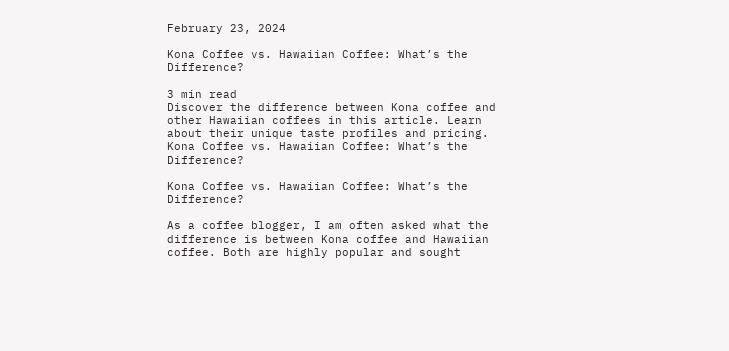February 23, 2024

Kona Coffee vs. Hawaiian Coffee: What’s the Difference?

3 min read
Discover the difference between Kona coffee and other Hawaiian coffees in this article. Learn about their unique taste profiles and pricing.
Kona Coffee vs. Hawaiian Coffee: What’s the Difference?

Kona Coffee vs. Hawaiian Coffee: What’s the Difference?

As a coffee blogger, I am often asked what the difference is between Kona coffee and Hawaiian coffee. Both are highly popular and sought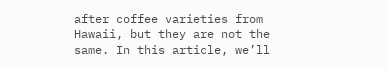after coffee varieties from Hawaii, but they are not the same. In this article, we’ll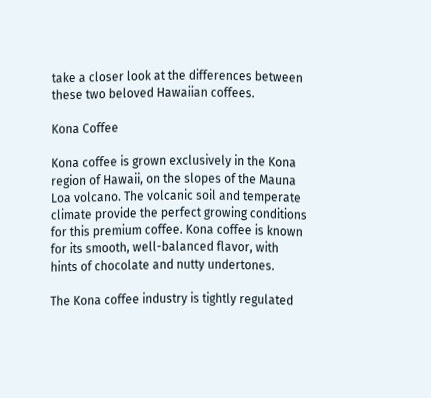take a closer look at the differences between these two beloved Hawaiian coffees.

Kona Coffee

Kona coffee is grown exclusively in the Kona region of Hawaii, on the slopes of the Mauna Loa volcano. The volcanic soil and temperate climate provide the perfect growing conditions for this premium coffee. Kona coffee is known for its smooth, well-balanced flavor, with hints of chocolate and nutty undertones.

The Kona coffee industry is tightly regulated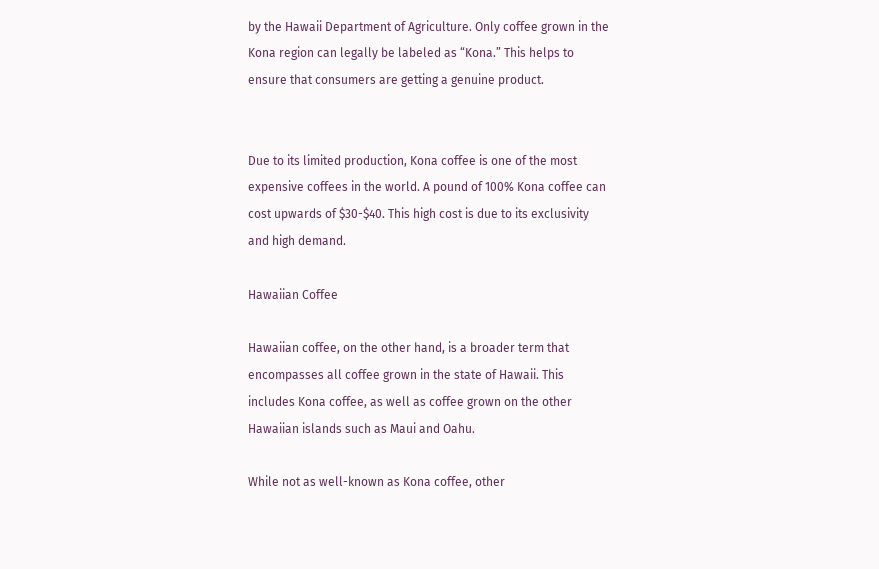by the Hawaii Department of Agriculture. Only coffee grown in the Kona region can legally be labeled as “Kona.” This helps to ensure that consumers are getting a genuine product.


Due to its limited production, Kona coffee is one of the most expensive coffees in the world. A pound of 100% Kona coffee can cost upwards of $30-$40. This high cost is due to its exclusivity and high demand.

Hawaiian Coffee

Hawaiian coffee, on the other hand, is a broader term that encompasses all coffee grown in the state of Hawaii. This includes Kona coffee, as well as coffee grown on the other Hawaiian islands such as Maui and Oahu.

While not as well-known as Kona coffee, other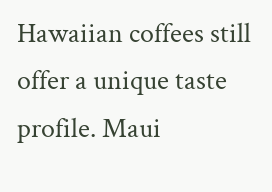Hawaiian coffees still offer a unique taste profile. Maui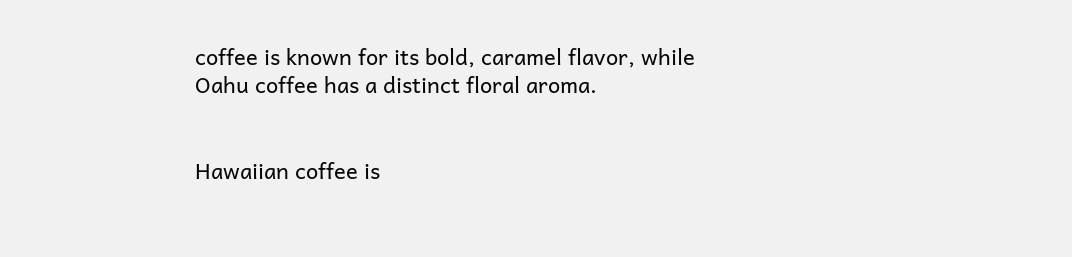coffee is known for its bold, caramel flavor, while Oahu coffee has a distinct floral aroma.


Hawaiian coffee is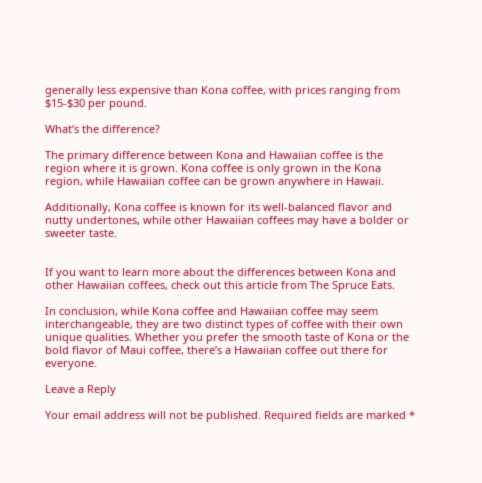generally less expensive than Kona coffee, with prices ranging from $15-$30 per pound.

What’s the difference?

The primary difference between Kona and Hawaiian coffee is the region where it is grown. Kona coffee is only grown in the Kona region, while Hawaiian coffee can be grown anywhere in Hawaii.

Additionally, Kona coffee is known for its well-balanced flavor and nutty undertones, while other Hawaiian coffees may have a bolder or sweeter taste.


If you want to learn more about the differences between Kona and other Hawaiian coffees, check out this article from The Spruce Eats.

In conclusion, while Kona coffee and Hawaiian coffee may seem interchangeable, they are two distinct types of coffee with their own unique qualities. Whether you prefer the smooth taste of Kona or the bold flavor of Maui coffee, there’s a Hawaiian coffee out there for everyone.

Leave a Reply

Your email address will not be published. Required fields are marked *